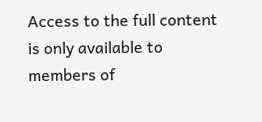Access to the full content is only available to members of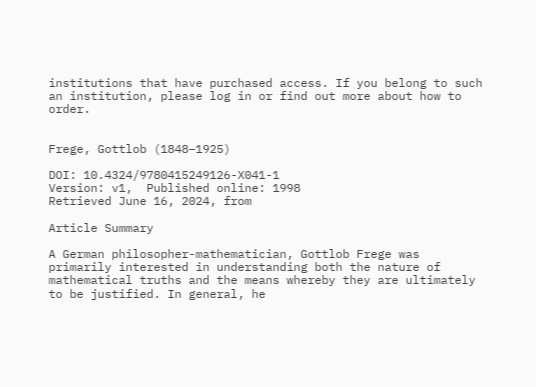institutions that have purchased access. If you belong to such an institution, please log in or find out more about how to order.


Frege, Gottlob (1848–1925)

DOI: 10.4324/9780415249126-X041-1
Version: v1,  Published online: 1998
Retrieved June 16, 2024, from

Article Summary

A German philosopher-mathematician, Gottlob Frege was primarily interested in understanding both the nature of mathematical truths and the means whereby they are ultimately to be justified. In general, he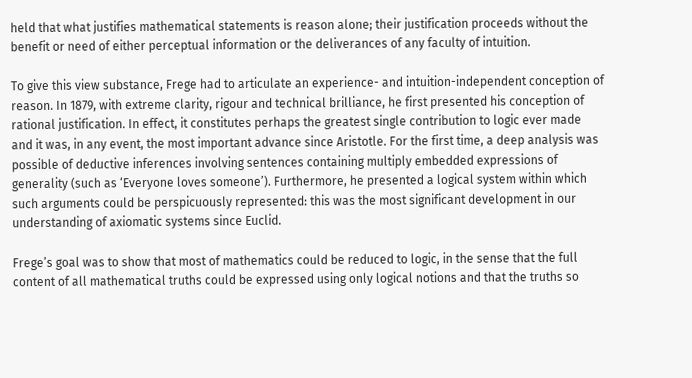held that what justifies mathematical statements is reason alone; their justification proceeds without the benefit or need of either perceptual information or the deliverances of any faculty of intuition.

To give this view substance, Frege had to articulate an experience- and intuition-independent conception of reason. In 1879, with extreme clarity, rigour and technical brilliance, he first presented his conception of rational justification. In effect, it constitutes perhaps the greatest single contribution to logic ever made and it was, in any event, the most important advance since Aristotle. For the first time, a deep analysis was possible of deductive inferences involving sentences containing multiply embedded expressions of generality (such as ‘Everyone loves someone’). Furthermore, he presented a logical system within which such arguments could be perspicuously represented: this was the most significant development in our understanding of axiomatic systems since Euclid.

Frege’s goal was to show that most of mathematics could be reduced to logic, in the sense that the full content of all mathematical truths could be expressed using only logical notions and that the truths so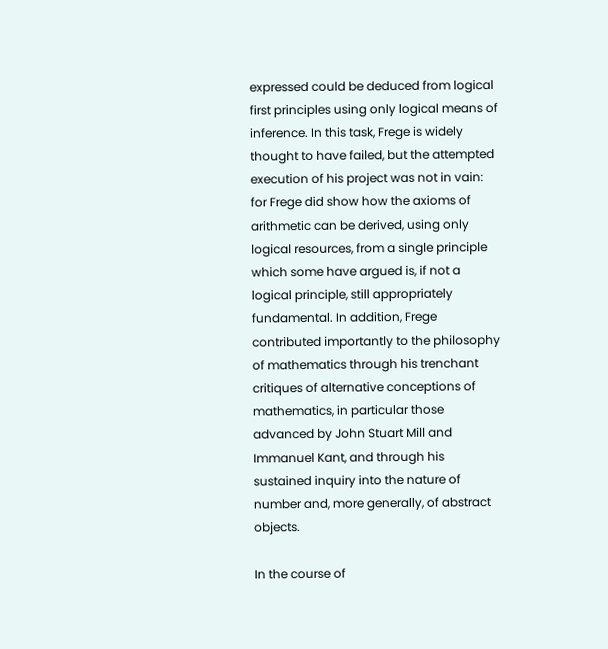expressed could be deduced from logical first principles using only logical means of inference. In this task, Frege is widely thought to have failed, but the attempted execution of his project was not in vain: for Frege did show how the axioms of arithmetic can be derived, using only logical resources, from a single principle which some have argued is, if not a logical principle, still appropriately fundamental. In addition, Frege contributed importantly to the philosophy of mathematics through his trenchant critiques of alternative conceptions of mathematics, in particular those advanced by John Stuart Mill and Immanuel Kant, and through his sustained inquiry into the nature of number and, more generally, of abstract objects.

In the course of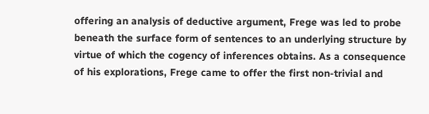offering an analysis of deductive argument, Frege was led to probe beneath the surface form of sentences to an underlying structure by virtue of which the cogency of inferences obtains. As a consequence of his explorations, Frege came to offer the first non-trivial and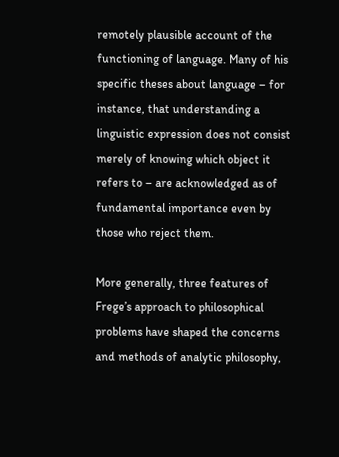remotely plausible account of the functioning of language. Many of his specific theses about language – for instance, that understanding a linguistic expression does not consist merely of knowing which object it refers to – are acknowledged as of fundamental importance even by those who reject them.

More generally, three features of Frege’s approach to philosophical problems have shaped the concerns and methods of analytic philosophy,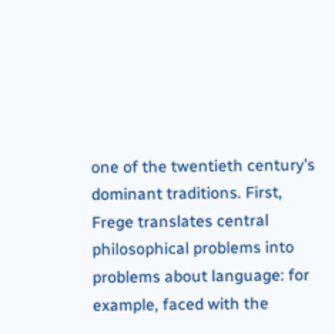one of the twentieth century’s dominant traditions. First, Frege translates central philosophical problems into problems about language: for example, faced with the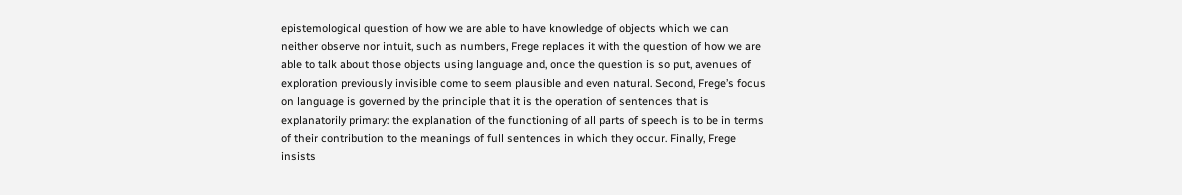epistemological question of how we are able to have knowledge of objects which we can neither observe nor intuit, such as numbers, Frege replaces it with the question of how we are able to talk about those objects using language and, once the question is so put, avenues of exploration previously invisible come to seem plausible and even natural. Second, Frege’s focus on language is governed by the principle that it is the operation of sentences that is explanatorily primary: the explanation of the functioning of all parts of speech is to be in terms of their contribution to the meanings of full sentences in which they occur. Finally, Frege insists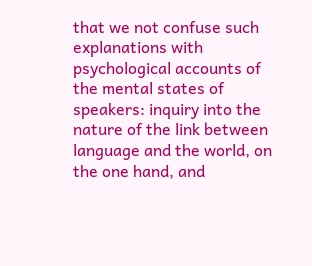that we not confuse such explanations with psychological accounts of the mental states of speakers: inquiry into the nature of the link between language and the world, on the one hand, and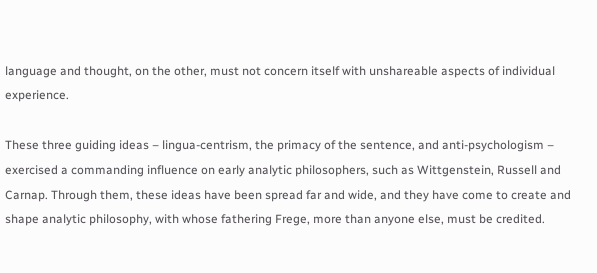language and thought, on the other, must not concern itself with unshareable aspects of individual experience.

These three guiding ideas – lingua-centrism, the primacy of the sentence, and anti-psychologism – exercised a commanding influence on early analytic philosophers, such as Wittgenstein, Russell and Carnap. Through them, these ideas have been spread far and wide, and they have come to create and shape analytic philosophy, with whose fathering Frege, more than anyone else, must be credited.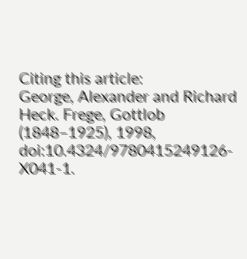Citing this article:
George, Alexander and Richard Heck. Frege, Gottlob (1848–1925), 1998, doi:10.4324/9780415249126-X041-1.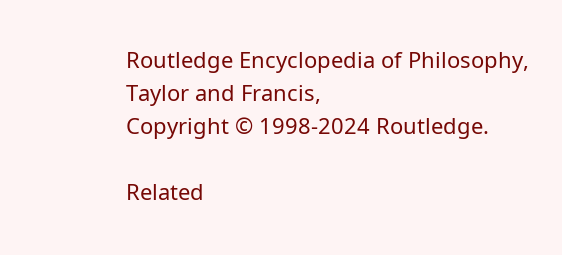Routledge Encyclopedia of Philosophy, Taylor and Francis,
Copyright © 1998-2024 Routledge.

Related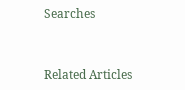Searches


Related Articles